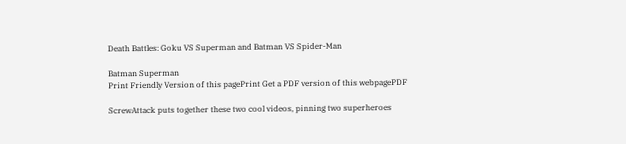Death Battles: Goku VS Superman and Batman VS Spider-Man

Batman Superman
Print Friendly Version of this pagePrint Get a PDF version of this webpagePDF

ScrewAttack puts together these two cool videos, pinning two superheroes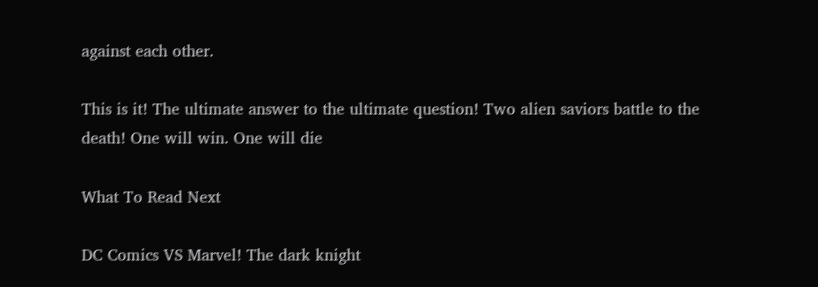against each other.

This is it! The ultimate answer to the ultimate question! Two alien saviors battle to the death! One will win. One will die

What To Read Next

DC Comics VS Marvel! The dark knight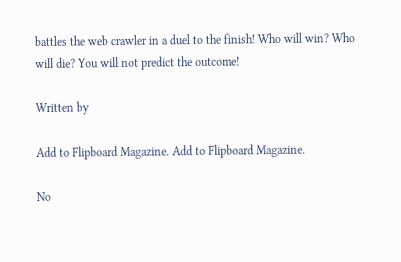battles the web crawler in a duel to the finish! Who will win? Who will die? You will not predict the outcome!

Written by

Add to Flipboard Magazine. Add to Flipboard Magazine.

No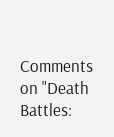Comments on "Death Battles: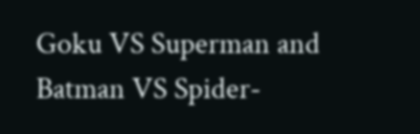Goku VS Superman and Batman VS Spider-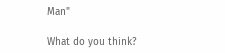Man"

What do you think?